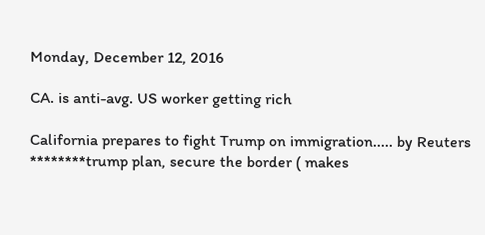Monday, December 12, 2016

CA. is anti-avg. US worker getting rich

California prepares to fight Trump on immigration..... by Reuters ********trump plan, secure the border ( makes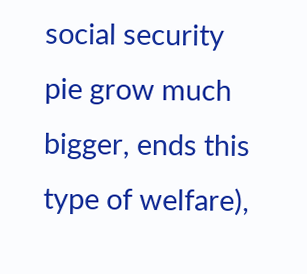social security pie grow much bigger, ends this type of welfare),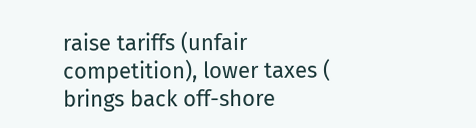raise tariffs (unfair competition), lower taxes ( brings back off-shore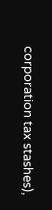corporation tax stashes),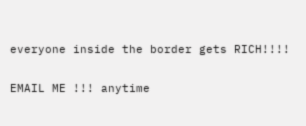everyone inside the border gets RICH!!!!

EMAIL ME !!! anytime